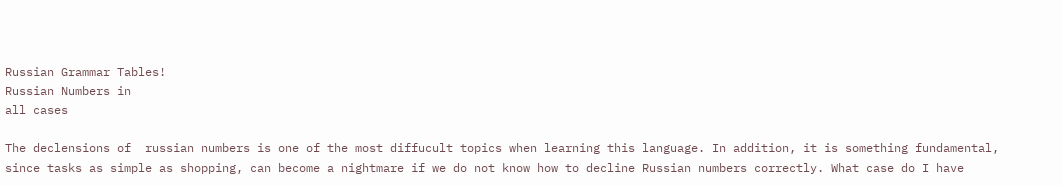Russian Grammar Tables!
Russian Numbers in
all cases

The declensions of  russian numbers is one of the most diffucult topics when learning this language. In addition, it is something fundamental, since tasks as simple as shopping, can become a nightmare if we do not know how to decline Russian numbers correctly. What case do I have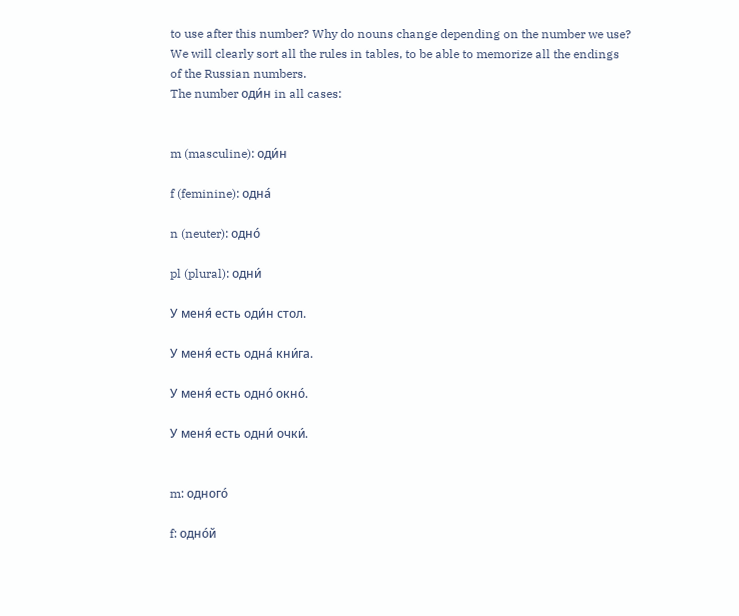to use after this number? Why do nouns change depending on the number we use? We will clearly sort all the rules in tables, to be able to memorize all the endings of the Russian numbers.
The number оди́н in all cases:


m (masculine): оди́н

f (feminine): одна́

n (neuter): одно́

pl (plural): одни́

У меня́ есть оди́н стол.

У меня́ есть одна́ кни́га.

У меня́ есть одно́ окно́.

У меня́ есть одни́ очки́.


m: одного́

f: одно́й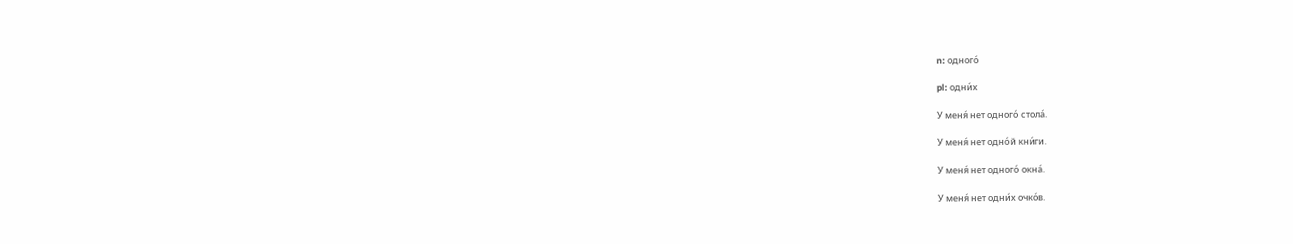n: одного́

pl: одни́х

У меня́ нет одного́ стола́.

У меня́ нет одно́й кни́ги.

У меня́ нет одного́ окна́.

У меня́ нет одни́х очко́в.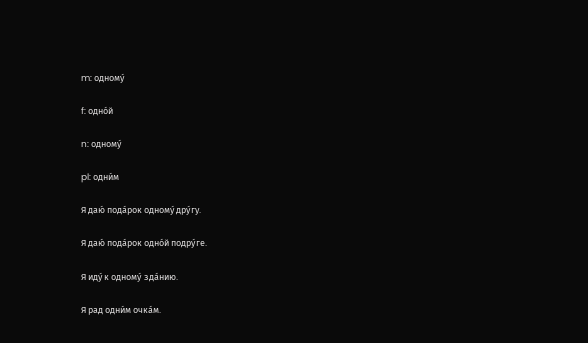m: одному́

f: одно́й

n: одному́

pl: одни́м

Я даю́ пода́рок одному́ дру́гу.

Я даю́ пода́рок одно́й подру́ге.

Я иду́ к одному́ зда́нию.

Я рад одни́м очка́м.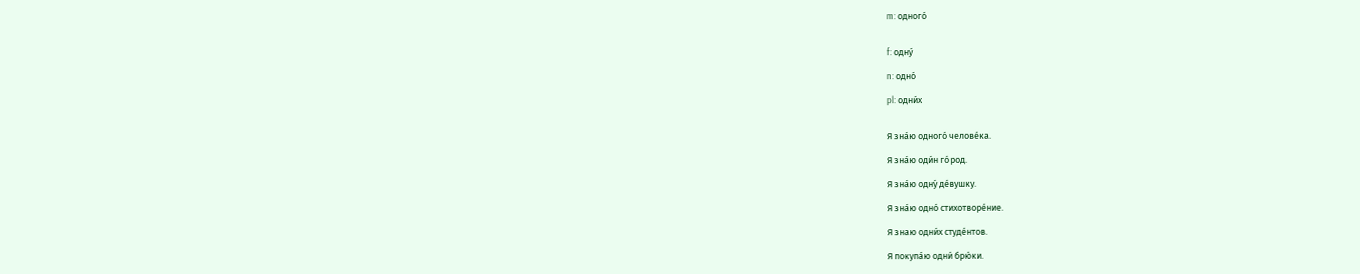m: одного́


f: одну́

n: одно́

pl: одни́х


Я зна́ю одного́ челове́ка.

Я зна́ю оди́н го́род.

Я зна́ю одну́ де́вушку.

Я зна́ю одно́ стихотворе́ние.

Я знаю одни́х студе́нтов.

Я покупа́ю одни́ брю́ки.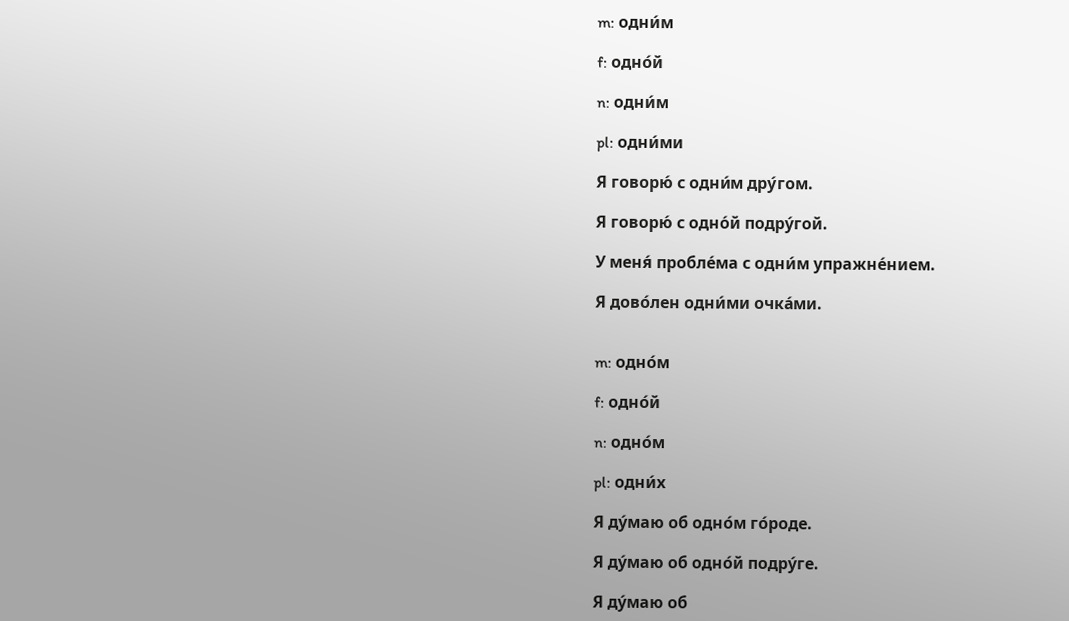m: одни́м

f: одно́й

n: одни́м

pl: одни́ми

Я говорю́ с одни́м дру́гом.

Я говорю́ с одно́й подру́гой.

У меня́ пробле́ма с одни́м упражне́нием.

Я дово́лен одни́ми очка́ми.


m: одно́м

f: одно́й

n: одно́м

pl: одни́х

Я ду́маю об одно́м го́роде.

Я ду́маю об одно́й подру́ге.

Я ду́маю об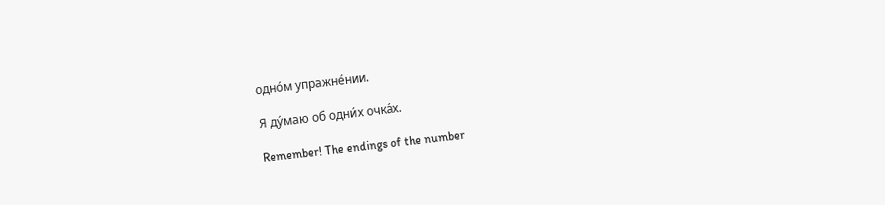одно́м упражне́нии.

Я ду́маю об одни́х очка́х.

Remember! The endings of the number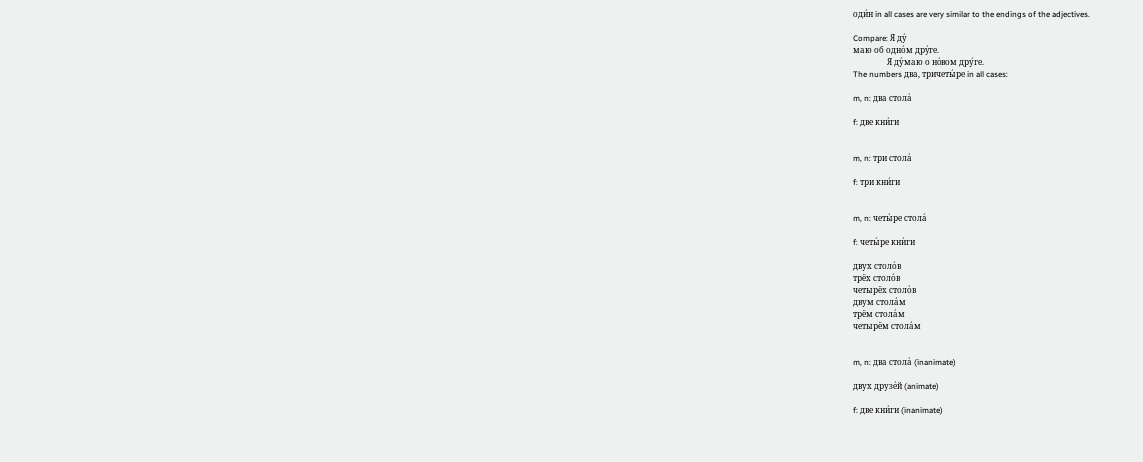оди́н in all cases are very similar to the endings of the adjectives.

Compare: Я ду́
маю об одно́м дру́ге.
                 Я ду́маю о но́вом дру́ге.
The numbers два, тричеты́ре in all cases:

m, n: два стола́

f: две кни́ги


m, n: три стола́

f: три кни́ги


m, n: четы́ре стола́

f: четы́ре кни́ги

двух столо́в
трёх столо́в
четырёх столо́в
двум стола́м
трём стола́м
четырём стола́м


m, n: два стола́ (inanimate)

двух друзе́й (animate)

f: две кни́ги (inanimate)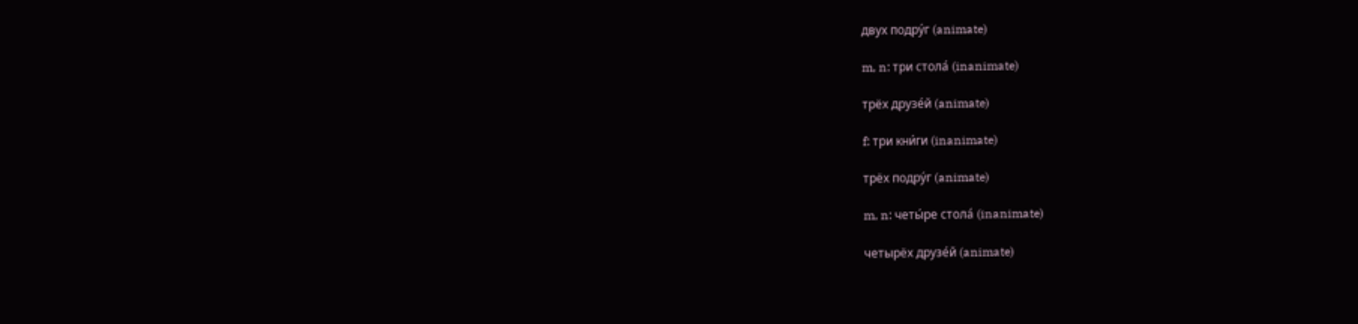двух подру́г (animate)

m, n: три стола́ (inanimate)

трёх друзе́й (animate)

f: три кни́ги (inanimate)

трёх подру́г (animate)

m, n: четы́ре стола́ (inanimate)

четырёх друзе́й (animate)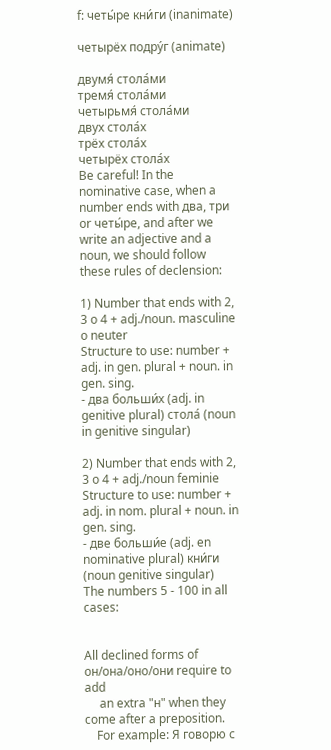f: четы́ре кни́ги (inanimate)

четырёх подру́г (animate)

двумя́ стола́ми
тремя́ стола́ми
четырьмя́ стола́ми
двух стола́х
трёх стола́х
четырёх стола́х
Be careful! In the nominative case, when a number ends with два, три or четы́ре, and after we write an adjective and a noun, we should follow these rules of declension:

1) Number that ends with 2, 3 o 4 + adj./noun. masculine o neuter
Structure to use: number + adj. in gen. plural + noun. in gen. sing.
- два больши́х (adj. in genitive plural) стола́ (noun in genitive singular)

2) Number that ends with 2, 3 o 4 + adj./noun feminie
Structure to use: number + adj. in nom. plural + noun. in gen. sing.
- две больши́е (adj. en nominative plural) кни́ги (noun genitive singular)
The numbers 5 - 100 in all cases:


All declined forms of он/она/оно/они require to add
     an extra "н" when they come after a preposition.
    For example: Я говорю с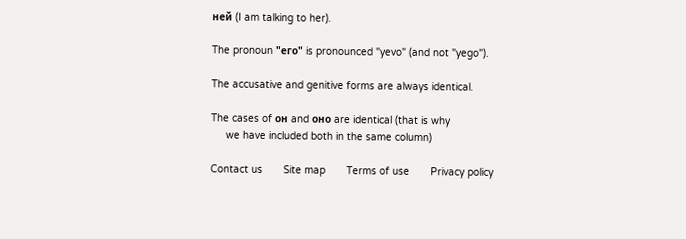ней (I am talking to her).

The pronoun "его" is pronounced "yevo" (and not "yego").

The accusative and genitive forms are always identical.

The cases of он and оно are identical (that is why
     we have included both in the same column)

Contact us       Site map       Terms of use       Privacy policy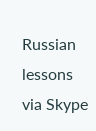Russian lessons via Skype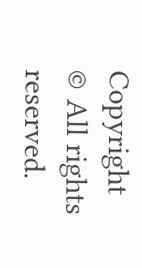Copyright © All rights reserved.